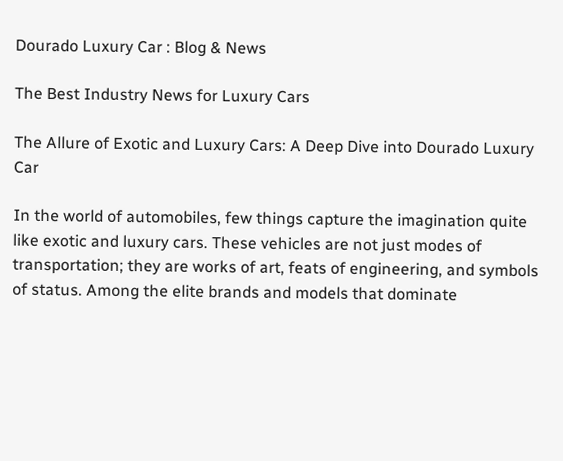Dourado Luxury Car : Blog & News

The Best Industry News for Luxury Cars

The Allure of Exotic and Luxury Cars: A Deep Dive into Dourado Luxury Car

In the world of automobiles, few things capture the imagination quite like exotic and luxury cars. These vehicles are not just modes of transportation; they are works of art, feats of engineering, and symbols of status. Among the elite brands and models that dominate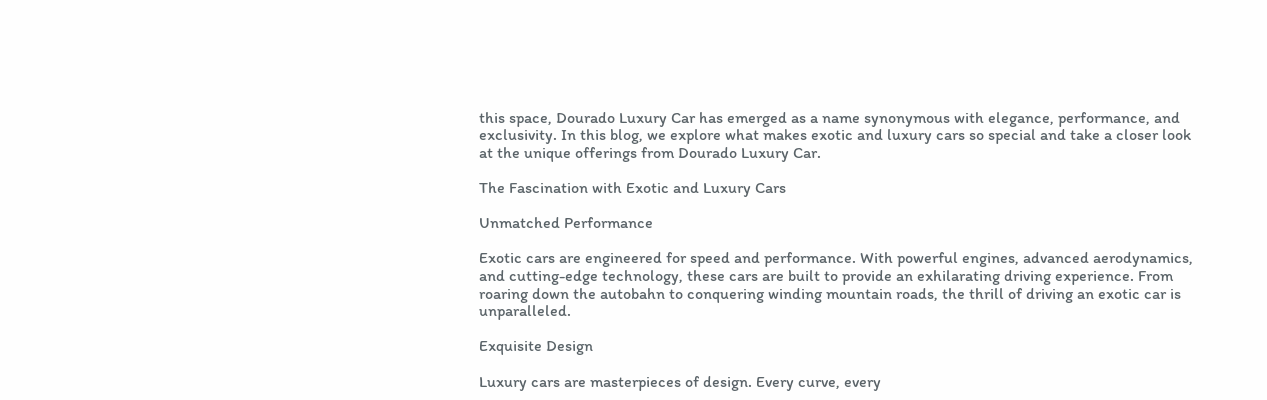this space, Dourado Luxury Car has emerged as a name synonymous with elegance, performance, and exclusivity. In this blog, we explore what makes exotic and luxury cars so special and take a closer look at the unique offerings from Dourado Luxury Car.

The Fascination with Exotic and Luxury Cars

Unmatched Performance

Exotic cars are engineered for speed and performance. With powerful engines, advanced aerodynamics, and cutting-edge technology, these cars are built to provide an exhilarating driving experience. From roaring down the autobahn to conquering winding mountain roads, the thrill of driving an exotic car is unparalleled.

Exquisite Design

Luxury cars are masterpieces of design. Every curve, every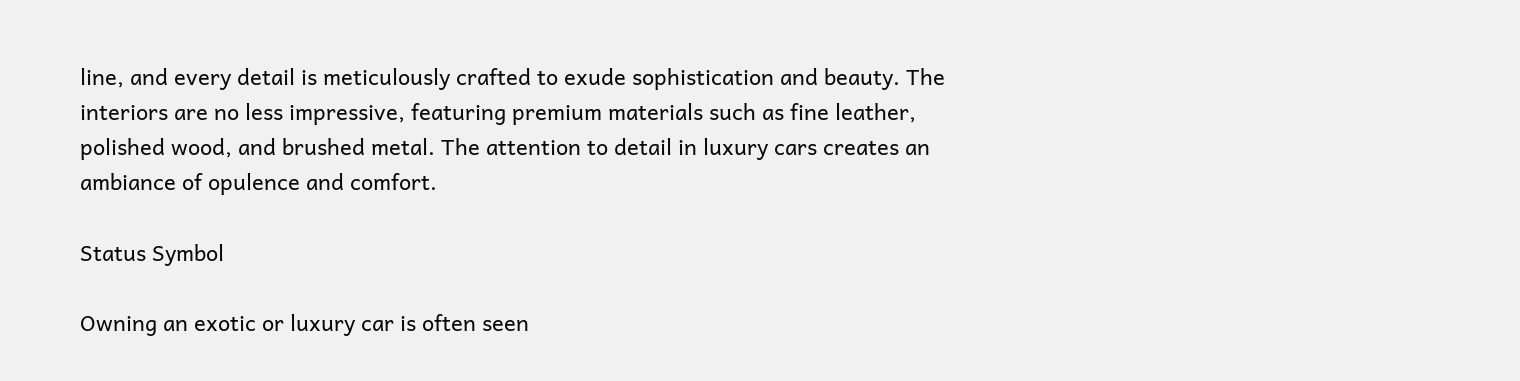line, and every detail is meticulously crafted to exude sophistication and beauty. The interiors are no less impressive, featuring premium materials such as fine leather, polished wood, and brushed metal. The attention to detail in luxury cars creates an ambiance of opulence and comfort.

Status Symbol

Owning an exotic or luxury car is often seen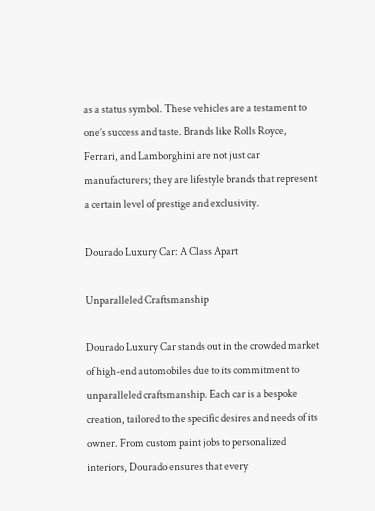as a status symbol. These vehicles are a testament to one’s success and taste. Brands like Rolls Royce, Ferrari, and Lamborghini are not just car manufacturers; they are lifestyle brands that represent a certain level of prestige and exclusivity.

Dourado Luxury Car: A Class Apart

Unparalleled Craftsmanship

Dourado Luxury Car stands out in the crowded market of high-end automobiles due to its commitment to unparalleled craftsmanship. Each car is a bespoke creation, tailored to the specific desires and needs of its owner. From custom paint jobs to personalized interiors, Dourado ensures that every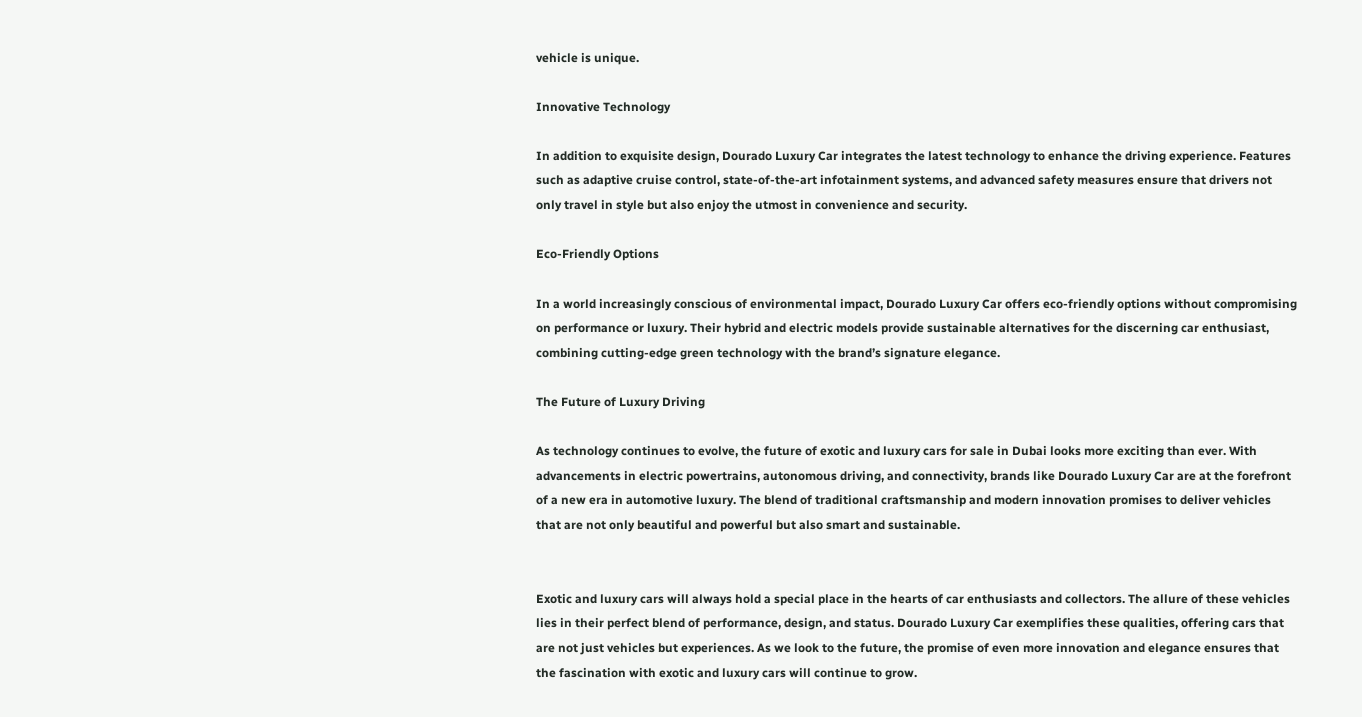vehicle is unique.

Innovative Technology

In addition to exquisite design, Dourado Luxury Car integrates the latest technology to enhance the driving experience. Features such as adaptive cruise control, state-of-the-art infotainment systems, and advanced safety measures ensure that drivers not only travel in style but also enjoy the utmost in convenience and security.

Eco-Friendly Options

In a world increasingly conscious of environmental impact, Dourado Luxury Car offers eco-friendly options without compromising on performance or luxury. Their hybrid and electric models provide sustainable alternatives for the discerning car enthusiast, combining cutting-edge green technology with the brand’s signature elegance.

The Future of Luxury Driving

As technology continues to evolve, the future of exotic and luxury cars for sale in Dubai looks more exciting than ever. With advancements in electric powertrains, autonomous driving, and connectivity, brands like Dourado Luxury Car are at the forefront of a new era in automotive luxury. The blend of traditional craftsmanship and modern innovation promises to deliver vehicles that are not only beautiful and powerful but also smart and sustainable.


Exotic and luxury cars will always hold a special place in the hearts of car enthusiasts and collectors. The allure of these vehicles lies in their perfect blend of performance, design, and status. Dourado Luxury Car exemplifies these qualities, offering cars that are not just vehicles but experiences. As we look to the future, the promise of even more innovation and elegance ensures that the fascination with exotic and luxury cars will continue to grow.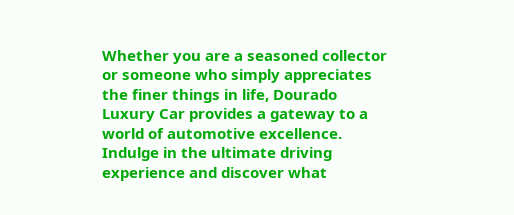Whether you are a seasoned collector or someone who simply appreciates the finer things in life, Dourado Luxury Car provides a gateway to a world of automotive excellence. Indulge in the ultimate driving experience and discover what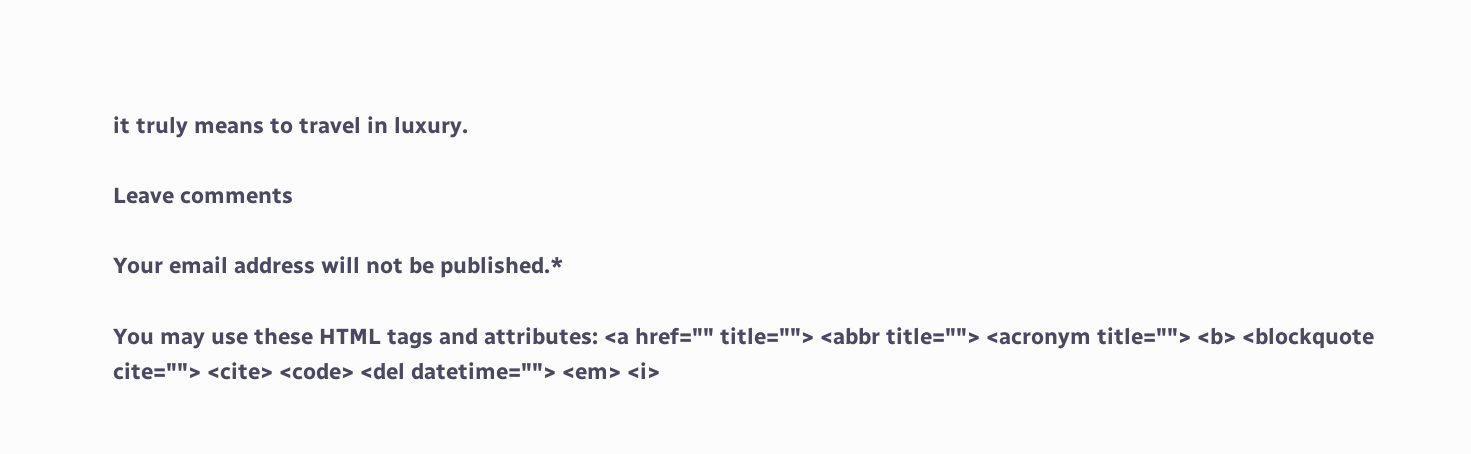it truly means to travel in luxury.

Leave comments

Your email address will not be published.*

You may use these HTML tags and attributes: <a href="" title=""> <abbr title=""> <acronym title=""> <b> <blockquote cite=""> <cite> <code> <del datetime=""> <em> <i>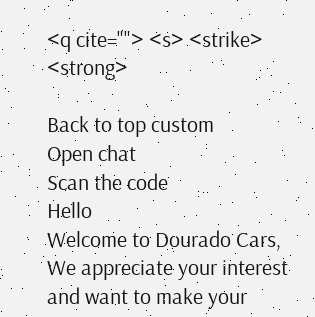<q cite=""> <s> <strike> <strong>

Back to top custom
Open chat
Scan the code
Hello
Welcome to Dourado Cars, We appreciate your interest and want to make your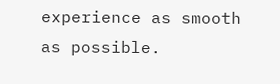experience as smooth as possible.